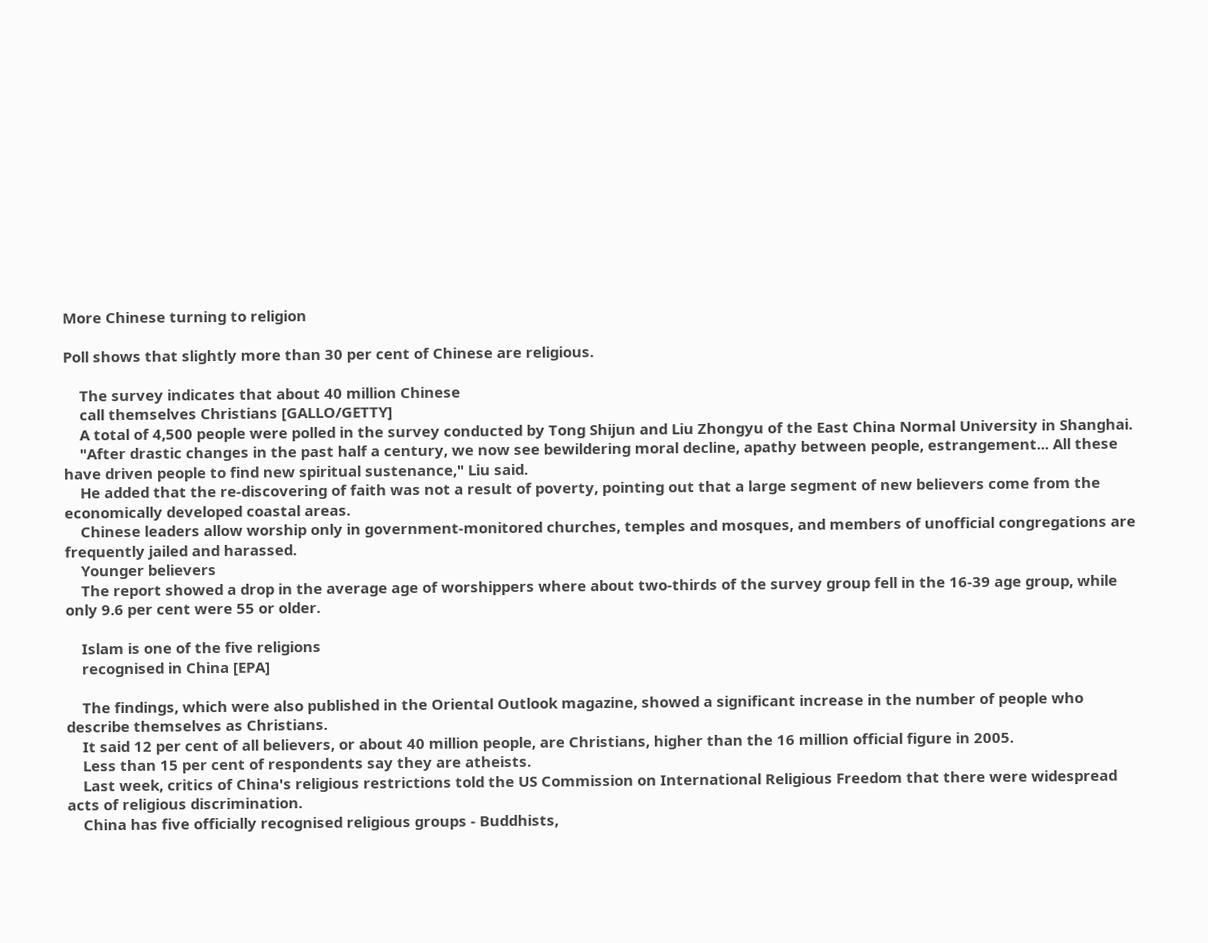More Chinese turning to religion

Poll shows that slightly more than 30 per cent of Chinese are religious.

    The survey indicates that about 40 million Chinese
    call themselves Christians [GALLO/GETTY]
    A total of 4,500 people were polled in the survey conducted by Tong Shijun and Liu Zhongyu of the East China Normal University in Shanghai.
    "After drastic changes in the past half a century, we now see bewildering moral decline, apathy between people, estrangement... All these have driven people to find new spiritual sustenance," Liu said.
    He added that the re-discovering of faith was not a result of poverty, pointing out that a large segment of new believers come from the economically developed coastal areas.
    Chinese leaders allow worship only in government-monitored churches, temples and mosques, and members of unofficial congregations are frequently jailed and harassed.
    Younger believers
    The report showed a drop in the average age of worshippers where about two-thirds of the survey group fell in the 16-39 age group, while only 9.6 per cent were 55 or older.

    Islam is one of the five religions
    recognised in China [EPA]

    The findings, which were also published in the Oriental Outlook magazine, showed a significant increase in the number of people who describe themselves as Christians.
    It said 12 per cent of all believers, or about 40 million people, are Christians, higher than the 16 million official figure in 2005.
    Less than 15 per cent of respondents say they are atheists.
    Last week, critics of China's religious restrictions told the US Commission on International Religious Freedom that there were widespread acts of religious discrimination.
    China has five officially recognised religious groups - Buddhists,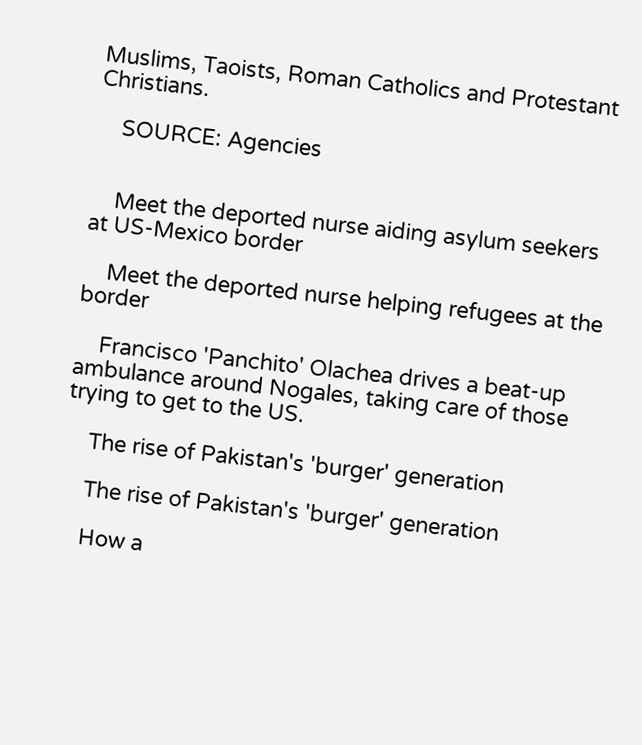Muslims, Taoists, Roman Catholics and Protestant Christians.

    SOURCE: Agencies


    Meet the deported nurse aiding asylum seekers at US-Mexico border

    Meet the deported nurse helping refugees at the border

    Francisco 'Panchito' Olachea drives a beat-up ambulance around Nogales, taking care of those trying to get to the US.

    The rise of Pakistan's 'burger' generation

    The rise of Pakistan's 'burger' generation

    How a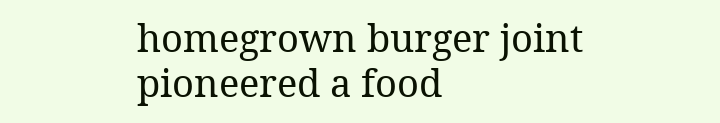homegrown burger joint pioneered a food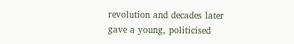revolution and decades later gave a young, politicised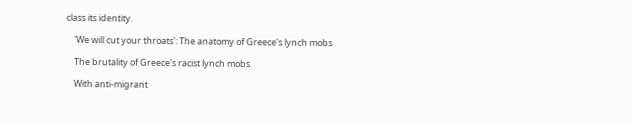class its identity.

    'We will cut your throats': The anatomy of Greece's lynch mobs

    The brutality of Greece's racist lynch mobs

    With anti-migrant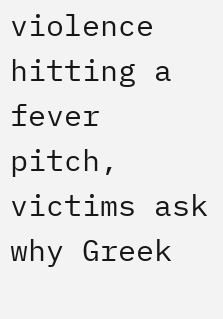violence hitting a fever pitch, victims ask why Greek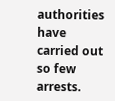authorities have carried out so few arrests.